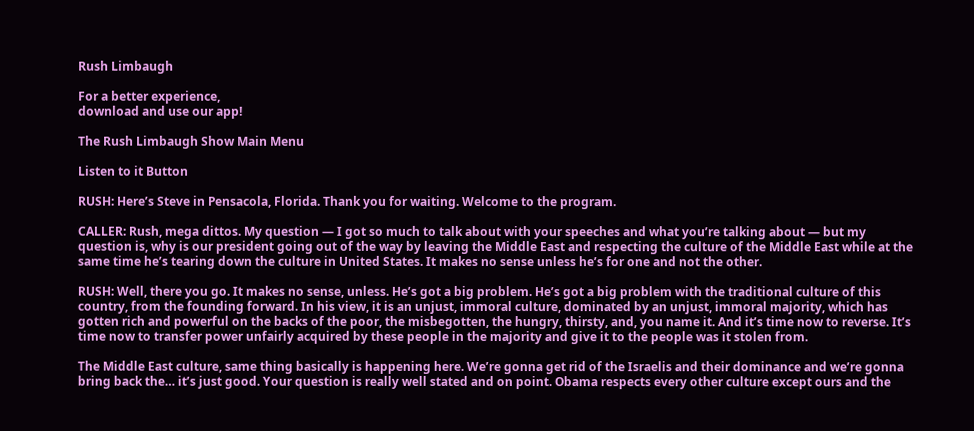Rush Limbaugh

For a better experience,
download and use our app!

The Rush Limbaugh Show Main Menu

Listen to it Button

RUSH: Here’s Steve in Pensacola, Florida. Thank you for waiting. Welcome to the program.

CALLER: Rush, mega dittos. My question — I got so much to talk about with your speeches and what you’re talking about — but my question is, why is our president going out of the way by leaving the Middle East and respecting the culture of the Middle East while at the same time he’s tearing down the culture in United States. It makes no sense unless he’s for one and not the other.

RUSH: Well, there you go. It makes no sense, unless. He’s got a big problem. He’s got a big problem with the traditional culture of this country, from the founding forward. In his view, it is an unjust, immoral culture, dominated by an unjust, immoral majority, which has gotten rich and powerful on the backs of the poor, the misbegotten, the hungry, thirsty, and, you name it. And it’s time now to reverse. It’s time now to transfer power unfairly acquired by these people in the majority and give it to the people was it stolen from.

The Middle East culture, same thing basically is happening here. We’re gonna get rid of the Israelis and their dominance and we’re gonna bring back the… it’s just good. Your question is really well stated and on point. Obama respects every other culture except ours and the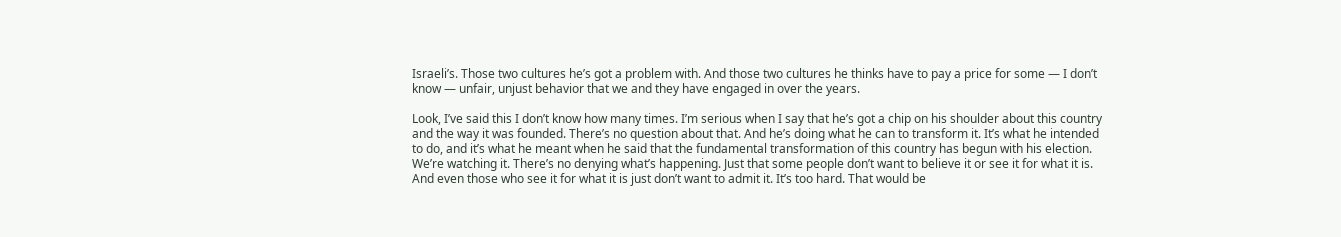Israeli’s. Those two cultures he’s got a problem with. And those two cultures he thinks have to pay a price for some — I don’t know — unfair, unjust behavior that we and they have engaged in over the years.

Look, I’ve said this I don’t know how many times. I’m serious when I say that he’s got a chip on his shoulder about this country and the way it was founded. There’s no question about that. And he’s doing what he can to transform it. It’s what he intended to do, and it’s what he meant when he said that the fundamental transformation of this country has begun with his election. We’re watching it. There’s no denying what’s happening. Just that some people don’t want to believe it or see it for what it is. And even those who see it for what it is just don’t want to admit it. It’s too hard. That would be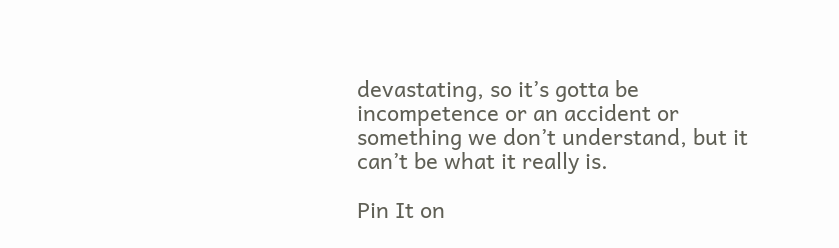devastating, so it’s gotta be incompetence or an accident or something we don’t understand, but it can’t be what it really is.

Pin It on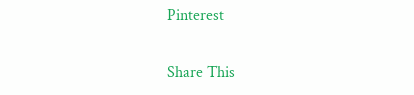Pinterest

Share This